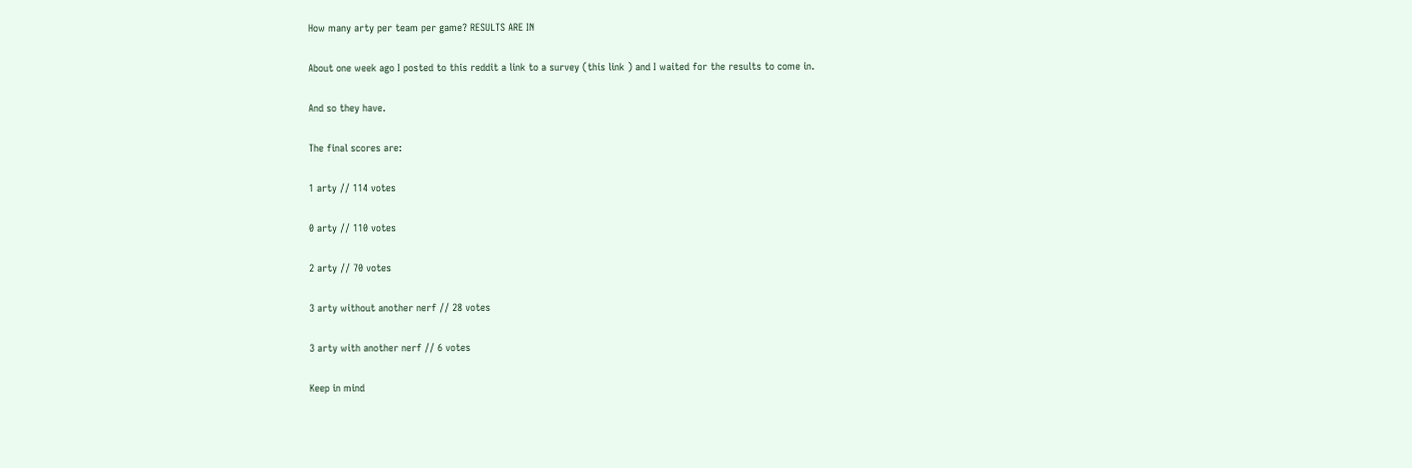How many arty per team per game? RESULTS ARE IN

About one week ago I posted to this reddit a link to a survey (this link ) and I waited for the results to come in.

And so they have.

The final scores are:

1 arty // 114 votes

0 arty // 110 votes

2 arty // 70 votes

3 arty without another nerf // 28 votes

3 arty with another nerf // 6 votes

Keep in mind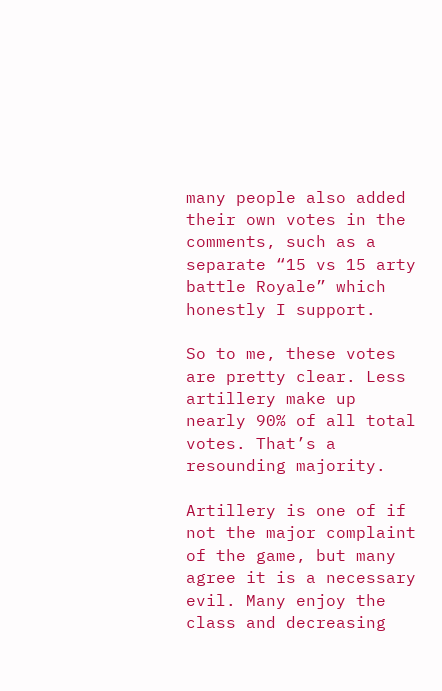many people also added their own votes in the comments, such as a separate “15 vs 15 arty battle Royale” which honestly I support.

So to me, these votes are pretty clear. Less artillery make up nearly 90% of all total votes. That’s a resounding majority.

Artillery is one of if not the major complaint of the game, but many agree it is a necessary evil. Many enjoy the class and decreasing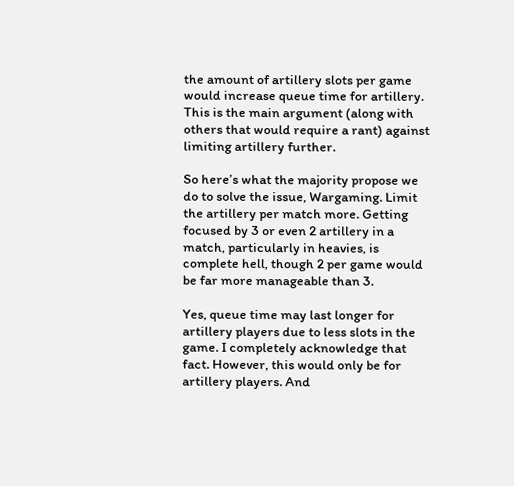the amount of artillery slots per game would increase queue time for artillery. This is the main argument (along with others that would require a rant) against limiting artillery further.

So here’s what the majority propose we do to solve the issue, Wargaming. Limit the artillery per match more. Getting focused by 3 or even 2 artillery in a match, particularly in heavies, is complete hell, though 2 per game would be far more manageable than 3.

Yes, queue time may last longer for artillery players due to less slots in the game. I completely acknowledge that fact. However, this would only be for artillery players. And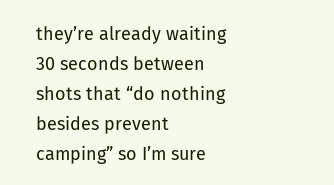they’re already waiting 30 seconds between shots that “do nothing besides prevent camping” so I’m sure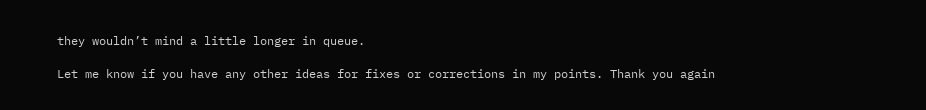they wouldn’t mind a little longer in queue.

Let me know if you have any other ideas for fixes or corrections in my points. Thank you again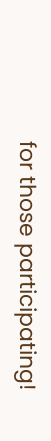for those participating!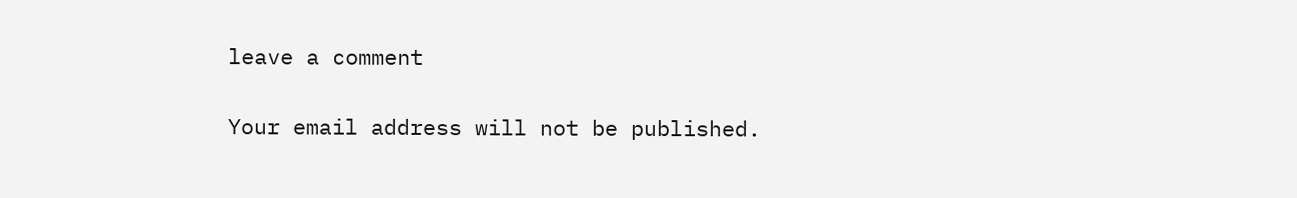leave a comment

Your email address will not be published.